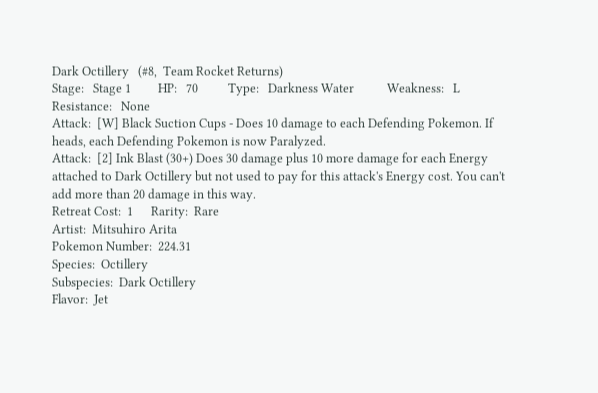Dark Octillery   (#8,  Team Rocket Returns)
Stage:   Stage 1         HP:   70          Type:   Darkness Water           Weakness:   L           Resistance:   None
Attack:  [W] Black Suction Cups - Does 10 damage to each Defending Pokemon. If heads, each Defending Pokemon is now Paralyzed.
Attack:  [2] Ink Blast (30+) Does 30 damage plus 10 more damage for each Energy attached to Dark Octillery but not used to pay for this attack's Energy cost. You can't add more than 20 damage in this way.
Retreat Cost:  1      Rarity:  Rare
Artist:  Mitsuhiro Arita
Pokemon Number:  224.31
Species:  Octillery
Subspecies:  Dark Octillery
Flavor:  Jet